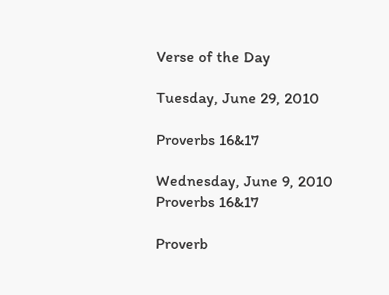Verse of the Day

Tuesday, June 29, 2010

Proverbs 16&17

Wednesday, June 9, 2010
Proverbs 16&17

Proverb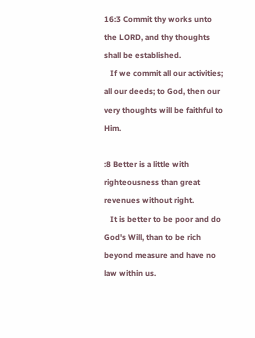16:3 Commit thy works unto the LORD, and thy thoughts shall be established.
   If we commit all our activities; all our deeds; to God, then our very thoughts will be faithful to Him.

:8 Better is a little with righteousness than great revenues without right.
   It is better to be poor and do God's Will, than to be rich beyond measure and have no law within us.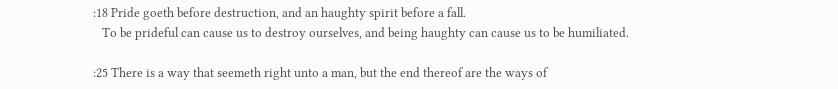:18 Pride goeth before destruction, and an haughty spirit before a fall.
   To be prideful can cause us to destroy ourselves, and being haughty can cause us to be humiliated.

:25 There is a way that seemeth right unto a man, but the end thereof are the ways of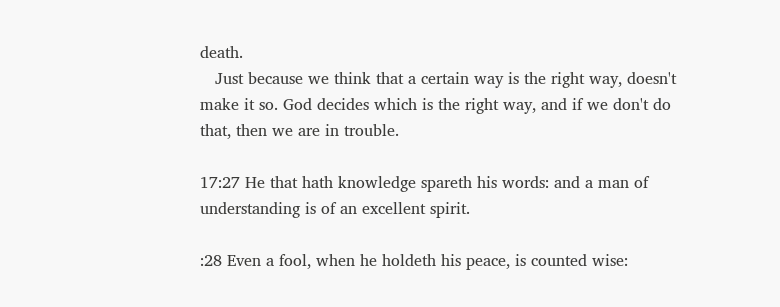death.
   Just because we think that a certain way is the right way, doesn't make it so. God decides which is the right way, and if we don't do that, then we are in trouble.

17:27 He that hath knowledge spareth his words: and a man of understanding is of an excellent spirit.

:28 Even a fool, when he holdeth his peace, is counted wise: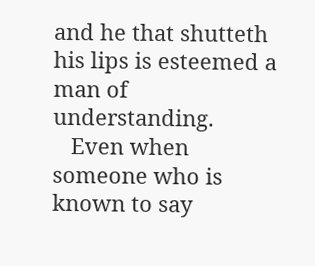and he that shutteth his lips is esteemed a man of understanding.
   Even when someone who is known to say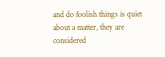and do foolish things is quiet about a matter, they are considered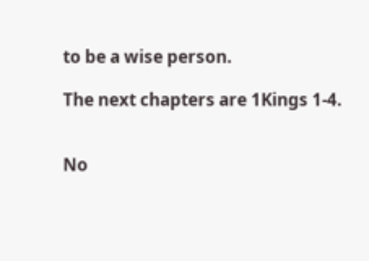to be a wise person.

The next chapters are 1Kings 1-4.


No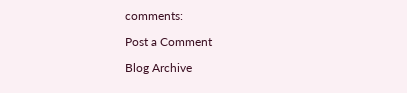comments:

Post a Comment

Blog Archive